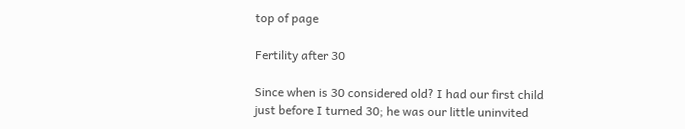top of page

Fertility after 30

Since when is 30 considered old? I had our first child just before I turned 30; he was our little uninvited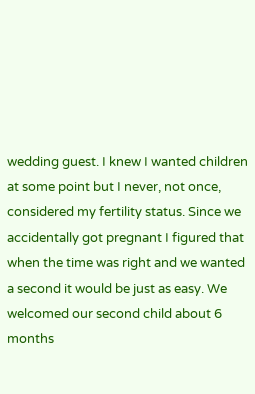wedding guest. I knew I wanted children at some point but I never, not once, considered my fertility status. Since we accidentally got pregnant I figured that when the time was right and we wanted a second it would be just as easy. We welcomed our second child about 6 months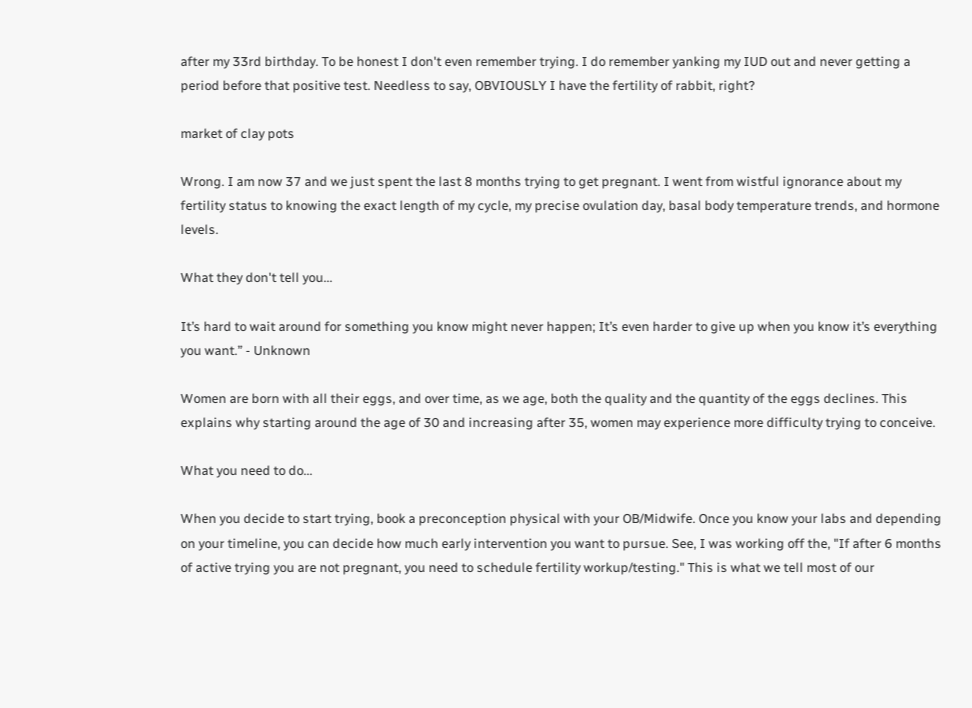after my 33rd birthday. To be honest I don't even remember trying. I do remember yanking my IUD out and never getting a period before that positive test. Needless to say, OBVIOUSLY I have the fertility of rabbit, right?

market of clay pots

Wrong. I am now 37 and we just spent the last 8 months trying to get pregnant. I went from wistful ignorance about my fertility status to knowing the exact length of my cycle, my precise ovulation day, basal body temperature trends, and hormone levels.

What they don't tell you...

It’s hard to wait around for something you know might never happen; It’s even harder to give up when you know it’s everything you want.” - Unknown

Women are born with all their eggs, and over time, as we age, both the quality and the quantity of the eggs declines. This explains why starting around the age of 30 and increasing after 35, women may experience more difficulty trying to conceive.

What you need to do...

When you decide to start trying, book a preconception physical with your OB/Midwife. Once you know your labs and depending on your timeline, you can decide how much early intervention you want to pursue. See, I was working off the, "If after 6 months of active trying you are not pregnant, you need to schedule fertility workup/testing." This is what we tell most of our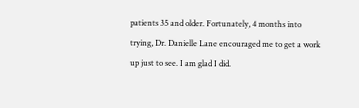patients 35 and older. Fortunately, 4 months into trying, Dr. Danielle Lane encouraged me to get a work up just to see. I am glad I did.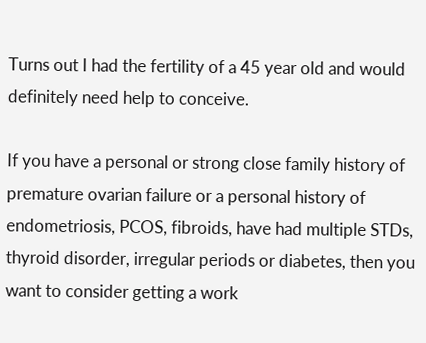Turns out I had the fertility of a 45 year old and would definitely need help to conceive.

If you have a personal or strong close family history of premature ovarian failure or a personal history of endometriosis, PCOS, fibroids, have had multiple STDs, thyroid disorder, irregular periods or diabetes, then you want to consider getting a work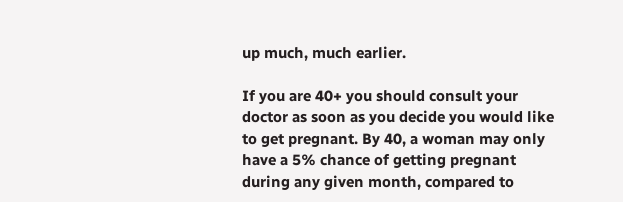up much, much earlier.

If you are 40+ you should consult your doctor as soon as you decide you would like to get pregnant. By 40, a woman may only have a 5% chance of getting pregnant during any given month, compared to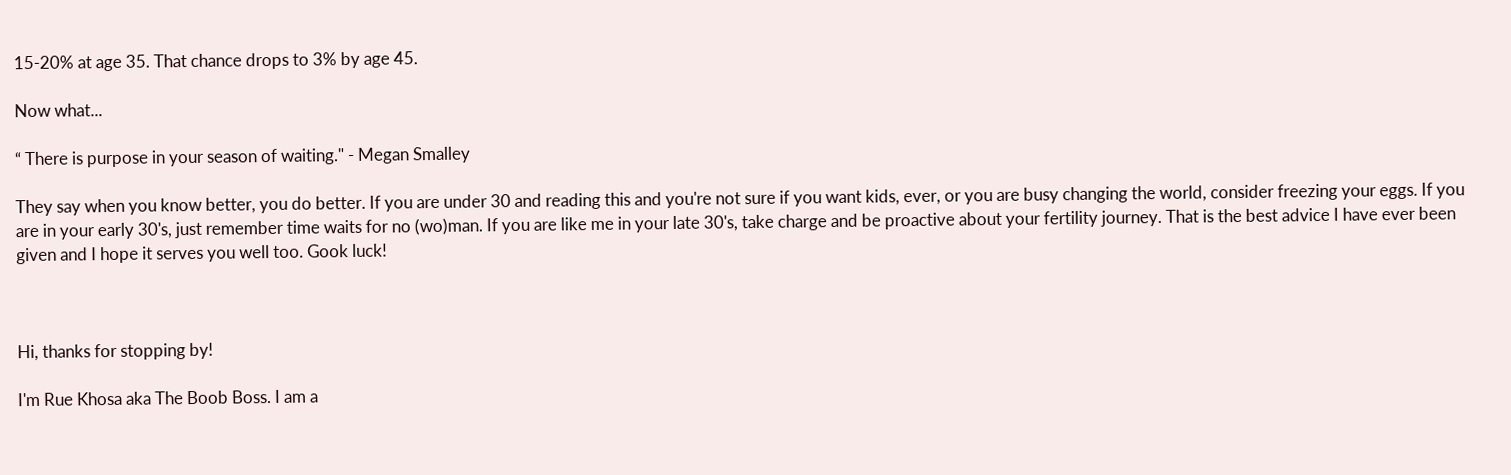15-20% at age 35. That chance drops to 3% by age 45.

Now what...

“ There is purpose in your season of waiting." - Megan Smalley

They say when you know better, you do better. If you are under 30 and reading this and you're not sure if you want kids, ever, or you are busy changing the world, consider freezing your eggs. If you are in your early 30's, just remember time waits for no (wo)man. If you are like me in your late 30's, take charge and be proactive about your fertility journey. That is the best advice I have ever been given and I hope it serves you well too. Gook luck!



Hi, thanks for stopping by!

I'm Rue Khosa aka The Boob Boss. I am a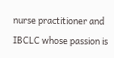nurse practitioner and IBCLC whose passion is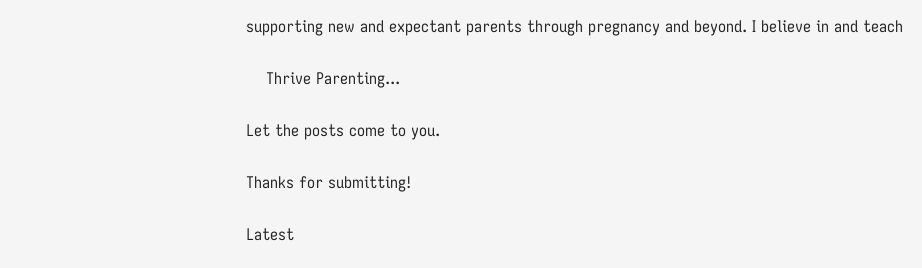supporting new and expectant parents through pregnancy and beyond. I believe in and teach

    Thrive Parenting...

Let the posts come to you.

Thanks for submitting!

Latest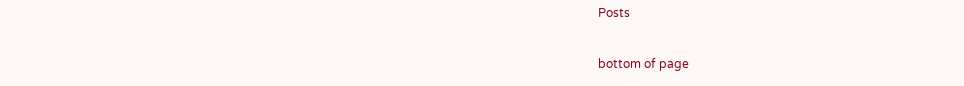Posts

bottom of page